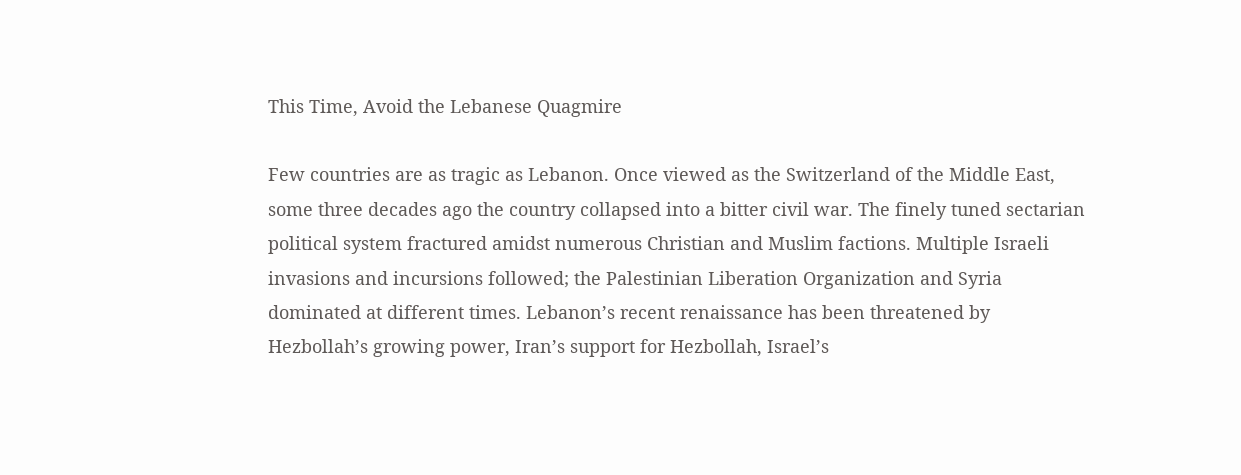This Time, Avoid the Lebanese Quagmire

Few countries are as tragic as Lebanon. Once viewed as the Switzerland of the Middle East, some three decades ago the country collapsed into a bitter civil war. The finely tuned sectarian political system fractured amidst numerous Christian and Muslim factions. Multiple Israeli invasions and incursions followed; the Palestinian Liberation Organization and Syria dominated at different times. Lebanon’s recent renaissance has been threatened by Hezbollah’s growing power, Iran’s support for Hezbollah, Israel’s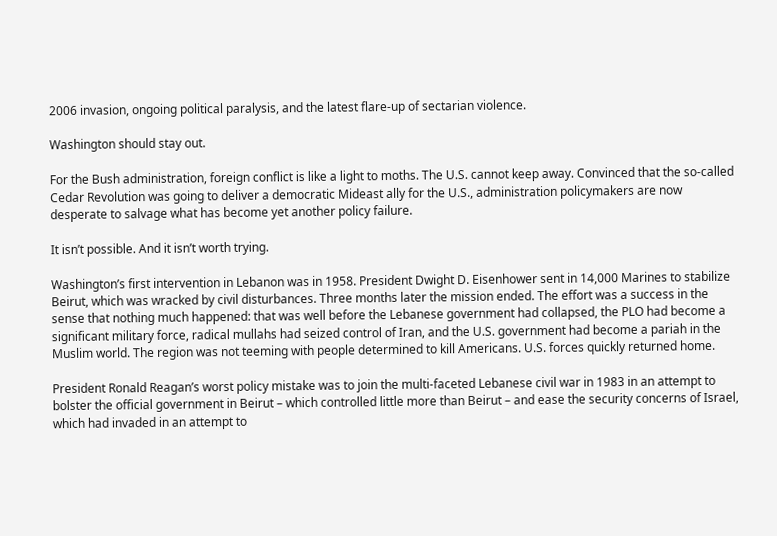2006 invasion, ongoing political paralysis, and the latest flare-up of sectarian violence.

Washington should stay out.

For the Bush administration, foreign conflict is like a light to moths. The U.S. cannot keep away. Convinced that the so-called Cedar Revolution was going to deliver a democratic Mideast ally for the U.S., administration policymakers are now desperate to salvage what has become yet another policy failure.

It isn’t possible. And it isn’t worth trying.

Washington’s first intervention in Lebanon was in 1958. President Dwight D. Eisenhower sent in 14,000 Marines to stabilize Beirut, which was wracked by civil disturbances. Three months later the mission ended. The effort was a success in the sense that nothing much happened: that was well before the Lebanese government had collapsed, the PLO had become a significant military force, radical mullahs had seized control of Iran, and the U.S. government had become a pariah in the Muslim world. The region was not teeming with people determined to kill Americans. U.S. forces quickly returned home.

President Ronald Reagan’s worst policy mistake was to join the multi-faceted Lebanese civil war in 1983 in an attempt to bolster the official government in Beirut – which controlled little more than Beirut – and ease the security concerns of Israel, which had invaded in an attempt to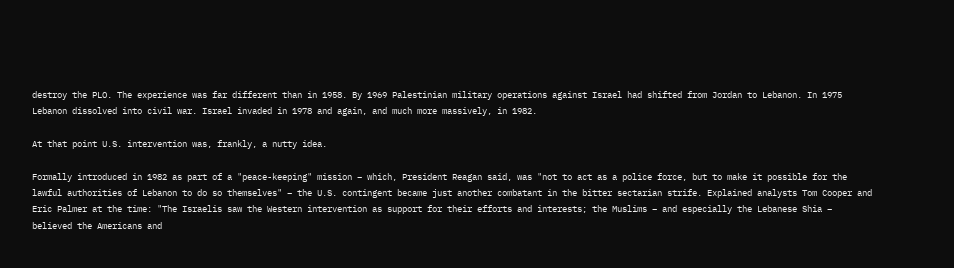destroy the PLO. The experience was far different than in 1958. By 1969 Palestinian military operations against Israel had shifted from Jordan to Lebanon. In 1975 Lebanon dissolved into civil war. Israel invaded in 1978 and again, and much more massively, in 1982.

At that point U.S. intervention was, frankly, a nutty idea.

Formally introduced in 1982 as part of a "peace-keeping" mission – which, President Reagan said, was "not to act as a police force, but to make it possible for the lawful authorities of Lebanon to do so themselves" – the U.S. contingent became just another combatant in the bitter sectarian strife. Explained analysts Tom Cooper and Eric Palmer at the time: "The Israelis saw the Western intervention as support for their efforts and interests; the Muslims – and especially the Lebanese Shia – believed the Americans and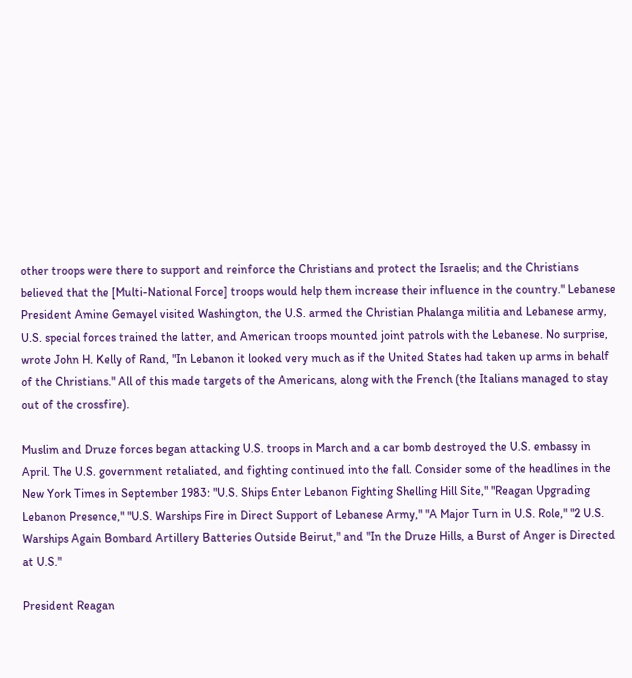other troops were there to support and reinforce the Christians and protect the Israelis; and the Christians believed that the [Multi-National Force] troops would help them increase their influence in the country." Lebanese President Amine Gemayel visited Washington, the U.S. armed the Christian Phalanga militia and Lebanese army, U.S. special forces trained the latter, and American troops mounted joint patrols with the Lebanese. No surprise, wrote John H. Kelly of Rand, "In Lebanon it looked very much as if the United States had taken up arms in behalf of the Christians." All of this made targets of the Americans, along with the French (the Italians managed to stay out of the crossfire).

Muslim and Druze forces began attacking U.S. troops in March and a car bomb destroyed the U.S. embassy in April. The U.S. government retaliated, and fighting continued into the fall. Consider some of the headlines in the New York Times in September 1983: "U.S. Ships Enter Lebanon Fighting Shelling Hill Site," "Reagan Upgrading Lebanon Presence," "U.S. Warships Fire in Direct Support of Lebanese Army," "A Major Turn in U.S. Role," "2 U.S. Warships Again Bombard Artillery Batteries Outside Beirut," and "In the Druze Hills, a Burst of Anger is Directed at U.S."

President Reagan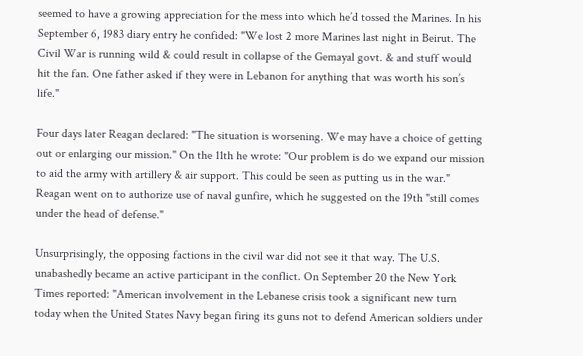seemed to have a growing appreciation for the mess into which he’d tossed the Marines. In his September 6, 1983 diary entry he confided: "We lost 2 more Marines last night in Beirut. The Civil War is running wild & could result in collapse of the Gemayal govt. & and stuff would hit the fan. One father asked if they were in Lebanon for anything that was worth his son’s life."

Four days later Reagan declared: "The situation is worsening. We may have a choice of getting out or enlarging our mission." On the 11th he wrote: "Our problem is do we expand our mission to aid the army with artillery & air support. This could be seen as putting us in the war." Reagan went on to authorize use of naval gunfire, which he suggested on the 19th "still comes under the head of defense."

Unsurprisingly, the opposing factions in the civil war did not see it that way. The U.S. unabashedly became an active participant in the conflict. On September 20 the New York Times reported: "American involvement in the Lebanese crisis took a significant new turn today when the United States Navy began firing its guns not to defend American soldiers under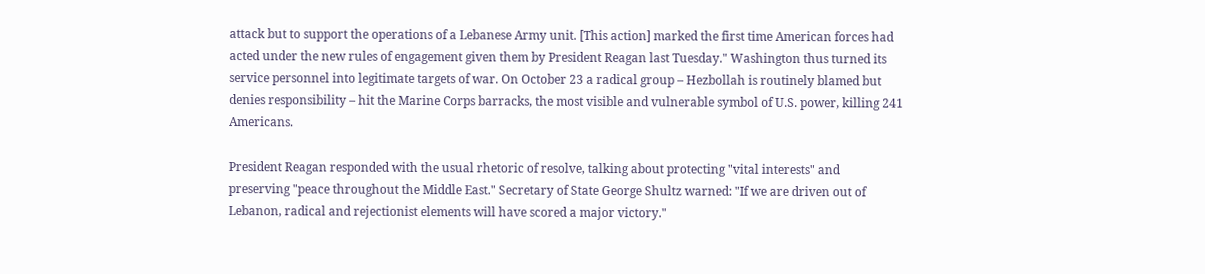attack but to support the operations of a Lebanese Army unit. [This action] marked the first time American forces had acted under the new rules of engagement given them by President Reagan last Tuesday." Washington thus turned its service personnel into legitimate targets of war. On October 23 a radical group – Hezbollah is routinely blamed but denies responsibility – hit the Marine Corps barracks, the most visible and vulnerable symbol of U.S. power, killing 241 Americans.

President Reagan responded with the usual rhetoric of resolve, talking about protecting "vital interests" and preserving "peace throughout the Middle East." Secretary of State George Shultz warned: "If we are driven out of Lebanon, radical and rejectionist elements will have scored a major victory."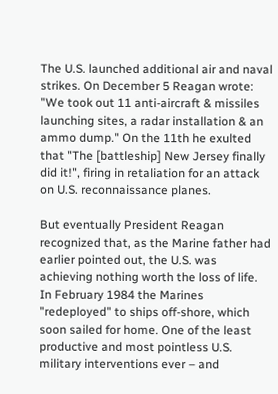The U.S. launched additional air and naval strikes. On December 5 Reagan wrote: "We took out 11 anti-aircraft & missiles launching sites, a radar installation & an ammo dump." On the 11th he exulted that "The [battleship] New Jersey finally did it!", firing in retaliation for an attack on U.S. reconnaissance planes.

But eventually President Reagan recognized that, as the Marine father had earlier pointed out, the U.S. was achieving nothing worth the loss of life. In February 1984 the Marines "redeployed" to ships off-shore, which soon sailed for home. One of the least productive and most pointless U.S. military interventions ever – and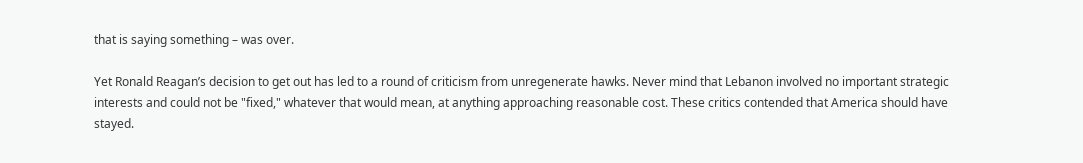that is saying something – was over.

Yet Ronald Reagan’s decision to get out has led to a round of criticism from unregenerate hawks. Never mind that Lebanon involved no important strategic interests and could not be "fixed," whatever that would mean, at anything approaching reasonable cost. These critics contended that America should have stayed.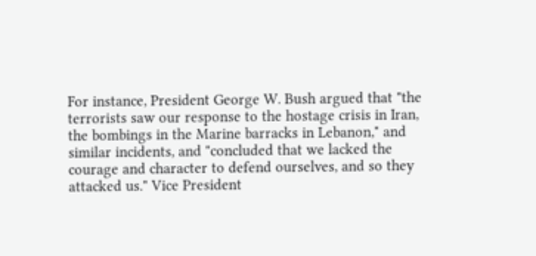For instance, President George W. Bush argued that "the terrorists saw our response to the hostage crisis in Iran, the bombings in the Marine barracks in Lebanon," and similar incidents, and "concluded that we lacked the courage and character to defend ourselves, and so they attacked us." Vice President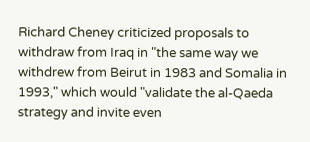Richard Cheney criticized proposals to withdraw from Iraq in "the same way we withdrew from Beirut in 1983 and Somalia in 1993," which would "validate the al-Qaeda strategy and invite even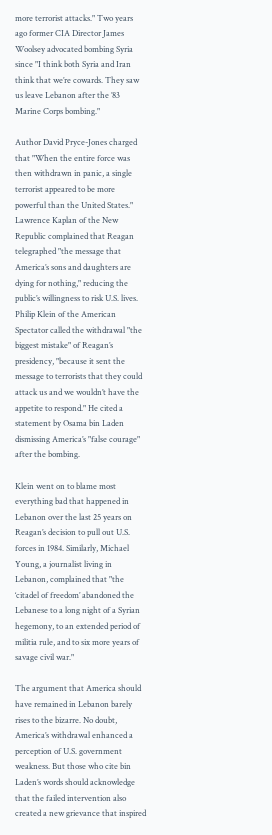more terrorist attacks." Two years ago former CIA Director James Woolsey advocated bombing Syria since "I think both Syria and Iran think that we’re cowards. They saw us leave Lebanon after the ’83 Marine Corps bombing."

Author David Pryce-Jones charged that "When the entire force was then withdrawn in panic, a single terrorist appeared to be more powerful than the United States." Lawrence Kaplan of the New Republic complained that Reagan telegraphed "the message that America’s sons and daughters are dying for nothing," reducing the public’s willingness to risk U.S. lives. Philip Klein of the American Spectator called the withdrawal "the biggest mistake" of Reagan’s presidency, "because it sent the message to terrorists that they could attack us and we wouldn’t have the appetite to respond." He cited a statement by Osama bin Laden dismissing America’s "false courage" after the bombing.

Klein went on to blame most everything bad that happened in Lebanon over the last 25 years on Reagan’s decision to pull out U.S. forces in 1984. Similarly, Michael Young, a journalist living in Lebanon, complained that "the ‘citadel of freedom’ abandoned the Lebanese to a long night of a Syrian hegemony, to an extended period of militia rule, and to six more years of savage civil war."

The argument that America should have remained in Lebanon barely rises to the bizarre. No doubt, America’s withdrawal enhanced a perception of U.S. government weakness. But those who cite bin Laden’s words should acknowledge that the failed intervention also created a new grievance that inspired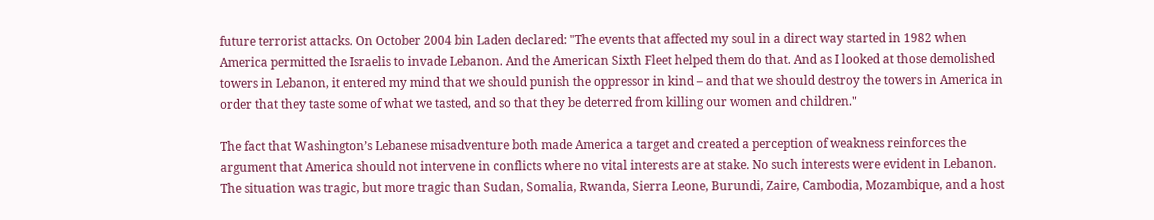future terrorist attacks. On October 2004 bin Laden declared: "The events that affected my soul in a direct way started in 1982 when America permitted the Israelis to invade Lebanon. And the American Sixth Fleet helped them do that. And as I looked at those demolished towers in Lebanon, it entered my mind that we should punish the oppressor in kind – and that we should destroy the towers in America in order that they taste some of what we tasted, and so that they be deterred from killing our women and children."

The fact that Washington’s Lebanese misadventure both made America a target and created a perception of weakness reinforces the argument that America should not intervene in conflicts where no vital interests are at stake. No such interests were evident in Lebanon. The situation was tragic, but more tragic than Sudan, Somalia, Rwanda, Sierra Leone, Burundi, Zaire, Cambodia, Mozambique, and a host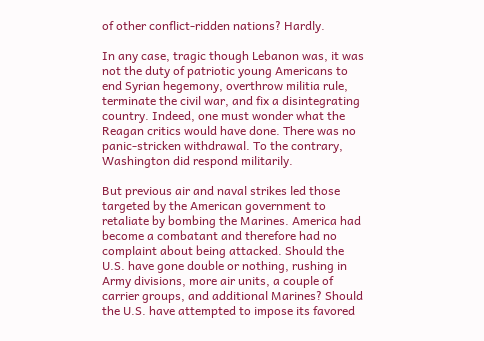of other conflict-ridden nations? Hardly.

In any case, tragic though Lebanon was, it was not the duty of patriotic young Americans to end Syrian hegemony, overthrow militia rule, terminate the civil war, and fix a disintegrating country. Indeed, one must wonder what the Reagan critics would have done. There was no panic-stricken withdrawal. To the contrary, Washington did respond militarily.

But previous air and naval strikes led those targeted by the American government to retaliate by bombing the Marines. America had become a combatant and therefore had no complaint about being attacked. Should the U.S. have gone double or nothing, rushing in Army divisions, more air units, a couple of carrier groups, and additional Marines? Should the U.S. have attempted to impose its favored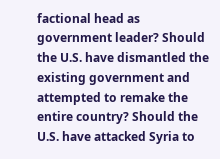factional head as government leader? Should the U.S. have dismantled the existing government and attempted to remake the entire country? Should the U.S. have attacked Syria to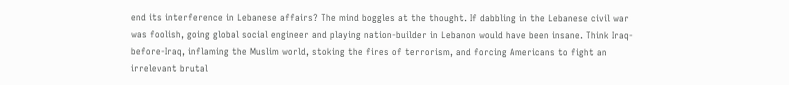end its interference in Lebanese affairs? The mind boggles at the thought. If dabbling in the Lebanese civil war was foolish, going global social engineer and playing nation-builder in Lebanon would have been insane. Think Iraq-before-Iraq, inflaming the Muslim world, stoking the fires of terrorism, and forcing Americans to fight an irrelevant brutal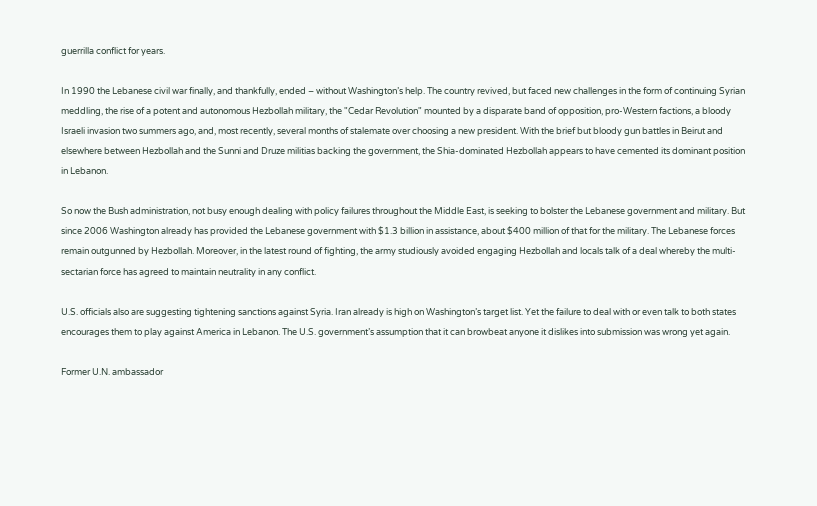guerrilla conflict for years.

In 1990 the Lebanese civil war finally, and thankfully, ended – without Washington’s help. The country revived, but faced new challenges in the form of continuing Syrian meddling, the rise of a potent and autonomous Hezbollah military, the "Cedar Revolution" mounted by a disparate band of opposition, pro-Western factions, a bloody Israeli invasion two summers ago, and, most recently, several months of stalemate over choosing a new president. With the brief but bloody gun battles in Beirut and elsewhere between Hezbollah and the Sunni and Druze militias backing the government, the Shia-dominated Hezbollah appears to have cemented its dominant position in Lebanon.

So now the Bush administration, not busy enough dealing with policy failures throughout the Middle East, is seeking to bolster the Lebanese government and military. But since 2006 Washington already has provided the Lebanese government with $1.3 billion in assistance, about $400 million of that for the military. The Lebanese forces remain outgunned by Hezbollah. Moreover, in the latest round of fighting, the army studiously avoided engaging Hezbollah and locals talk of a deal whereby the multi-sectarian force has agreed to maintain neutrality in any conflict.

U.S. officials also are suggesting tightening sanctions against Syria. Iran already is high on Washington’s target list. Yet the failure to deal with or even talk to both states encourages them to play against America in Lebanon. The U.S. government’s assumption that it can browbeat anyone it dislikes into submission was wrong yet again.

Former U.N. ambassador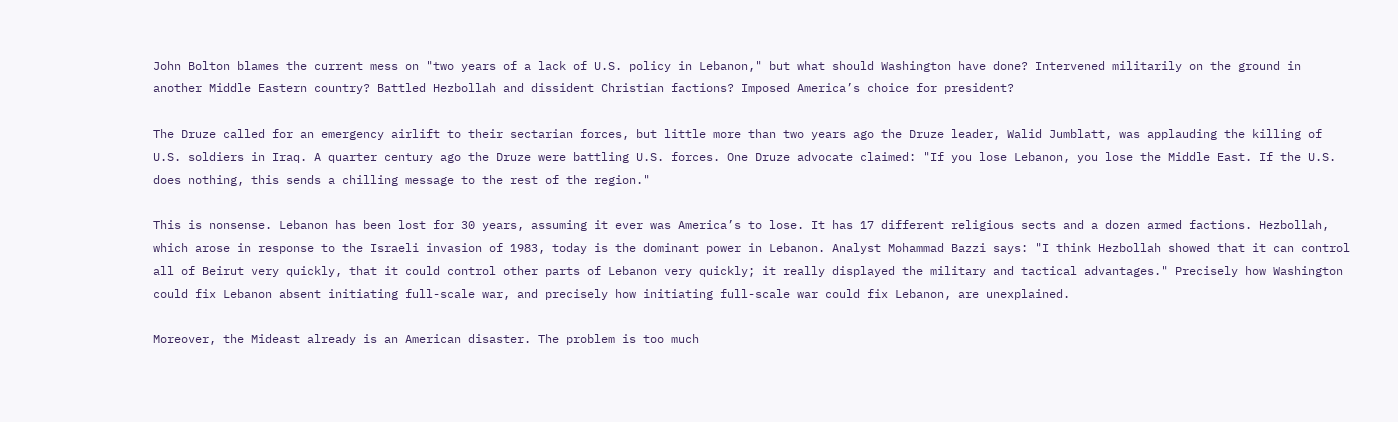John Bolton blames the current mess on "two years of a lack of U.S. policy in Lebanon," but what should Washington have done? Intervened militarily on the ground in another Middle Eastern country? Battled Hezbollah and dissident Christian factions? Imposed America’s choice for president?

The Druze called for an emergency airlift to their sectarian forces, but little more than two years ago the Druze leader, Walid Jumblatt, was applauding the killing of U.S. soldiers in Iraq. A quarter century ago the Druze were battling U.S. forces. One Druze advocate claimed: "If you lose Lebanon, you lose the Middle East. If the U.S. does nothing, this sends a chilling message to the rest of the region."

This is nonsense. Lebanon has been lost for 30 years, assuming it ever was America’s to lose. It has 17 different religious sects and a dozen armed factions. Hezbollah, which arose in response to the Israeli invasion of 1983, today is the dominant power in Lebanon. Analyst Mohammad Bazzi says: "I think Hezbollah showed that it can control all of Beirut very quickly, that it could control other parts of Lebanon very quickly; it really displayed the military and tactical advantages." Precisely how Washington could fix Lebanon absent initiating full-scale war, and precisely how initiating full-scale war could fix Lebanon, are unexplained.

Moreover, the Mideast already is an American disaster. The problem is too much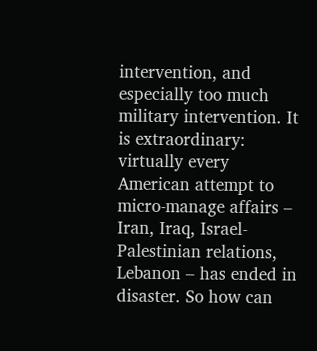intervention, and especially too much military intervention. It is extraordinary: virtually every American attempt to micro-manage affairs – Iran, Iraq, Israel-Palestinian relations, Lebanon – has ended in disaster. So how can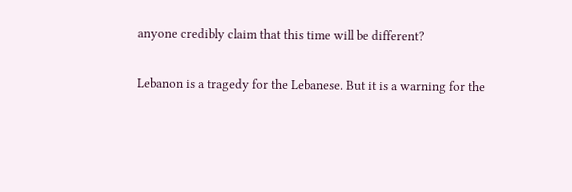anyone credibly claim that this time will be different?

Lebanon is a tragedy for the Lebanese. But it is a warning for the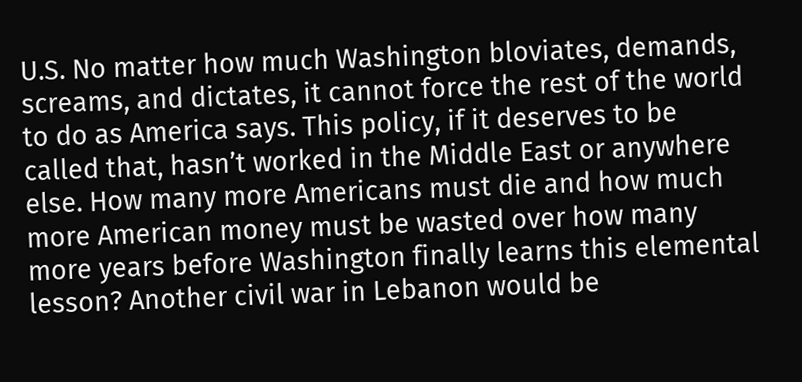U.S. No matter how much Washington bloviates, demands, screams, and dictates, it cannot force the rest of the world to do as America says. This policy, if it deserves to be called that, hasn’t worked in the Middle East or anywhere else. How many more Americans must die and how much more American money must be wasted over how many more years before Washington finally learns this elemental lesson? Another civil war in Lebanon would be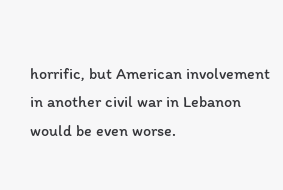horrific, but American involvement in another civil war in Lebanon would be even worse.